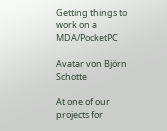Getting things to work on a MDA/PocketPC

Avatar von Björn Schotte

At one of our projects for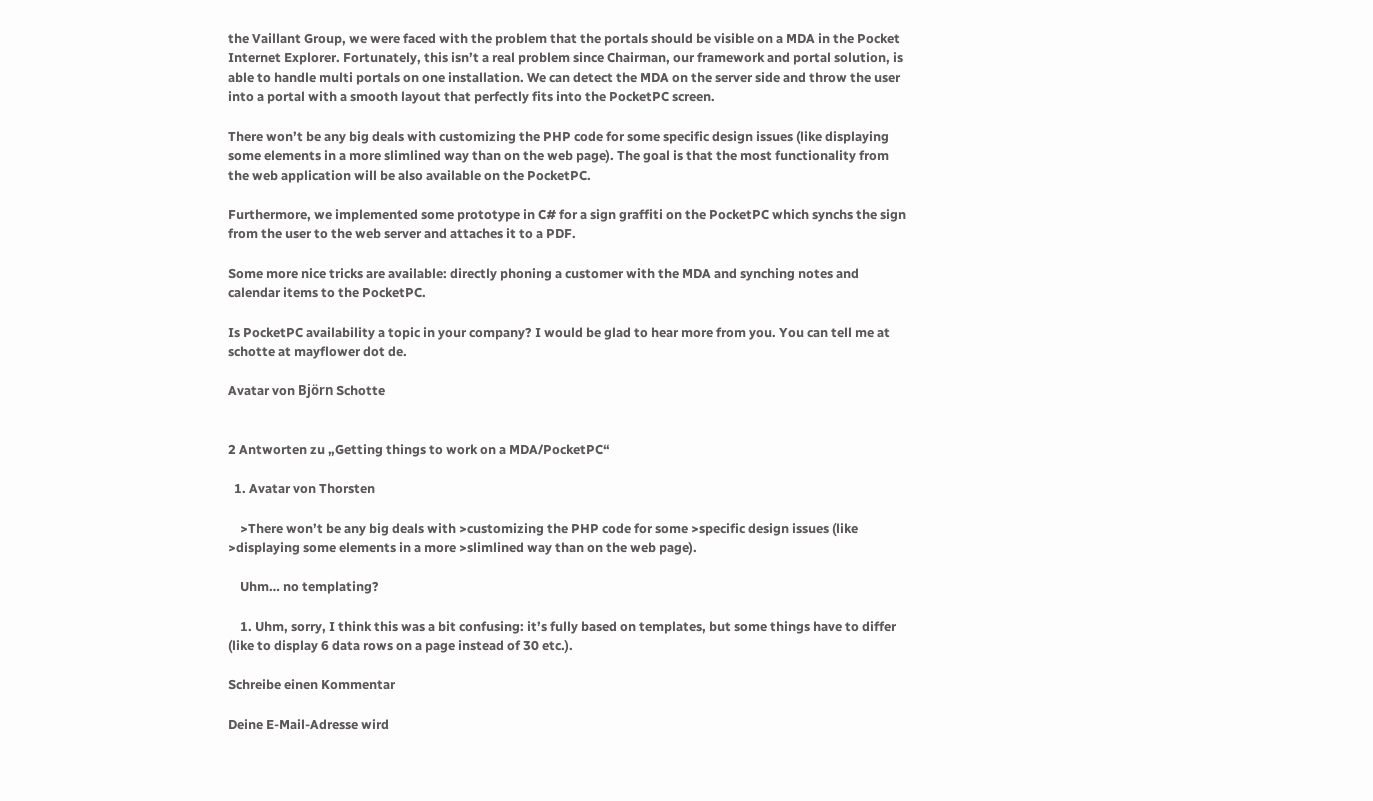the Vaillant Group, we were faced with the problem that the portals should be visible on a MDA in the Pocket Internet Explorer. Fortunately, this isn’t a real problem since Chairman, our framework and portal solution, is able to handle multi portals on one installation. We can detect the MDA on the server side and throw the user into a portal with a smooth layout that perfectly fits into the PocketPC screen.

There won’t be any big deals with customizing the PHP code for some specific design issues (like displaying some elements in a more slimlined way than on the web page). The goal is that the most functionality from the web application will be also available on the PocketPC.

Furthermore, we implemented some prototype in C# for a sign graffiti on the PocketPC which synchs the sign from the user to the web server and attaches it to a PDF.

Some more nice tricks are available: directly phoning a customer with the MDA and synching notes and calendar items to the PocketPC.

Is PocketPC availability a topic in your company? I would be glad to hear more from you. You can tell me at schotte at mayflower dot de.

Avatar von Björn Schotte


2 Antworten zu „Getting things to work on a MDA/PocketPC“

  1. Avatar von Thorsten

    >There won’t be any big deals with >customizing the PHP code for some >specific design issues (like >displaying some elements in a more >slimlined way than on the web page).

    Uhm… no templating?

    1. Uhm, sorry, I think this was a bit confusing: it’s fully based on templates, but some things have to differ (like to display 6 data rows on a page instead of 30 etc.).

Schreibe einen Kommentar

Deine E-Mail-Adresse wird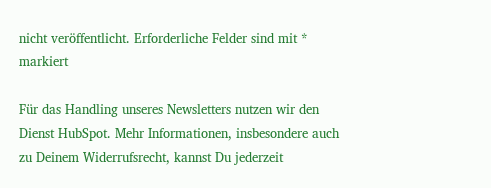nicht veröffentlicht. Erforderliche Felder sind mit * markiert

Für das Handling unseres Newsletters nutzen wir den Dienst HubSpot. Mehr Informationen, insbesondere auch zu Deinem Widerrufsrecht, kannst Du jederzeit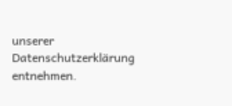unserer Datenschutzerklärung entnehmen.